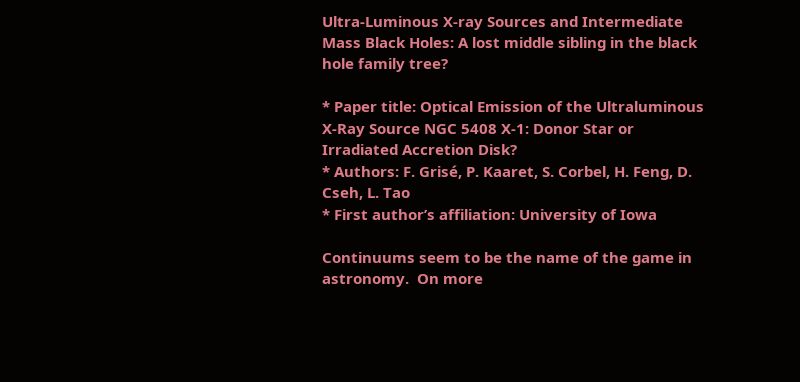Ultra-Luminous X-ray Sources and Intermediate Mass Black Holes: A lost middle sibling in the black hole family tree?

* Paper title: Optical Emission of the Ultraluminous X-Ray Source NGC 5408 X-1: Donor Star or Irradiated Accretion Disk?
* Authors: F. Grisé, P. Kaaret, S. Corbel, H. Feng, D. Cseh, L. Tao
* First author’s affiliation: University of Iowa

Continuums seem to be the name of the game in astronomy.  On more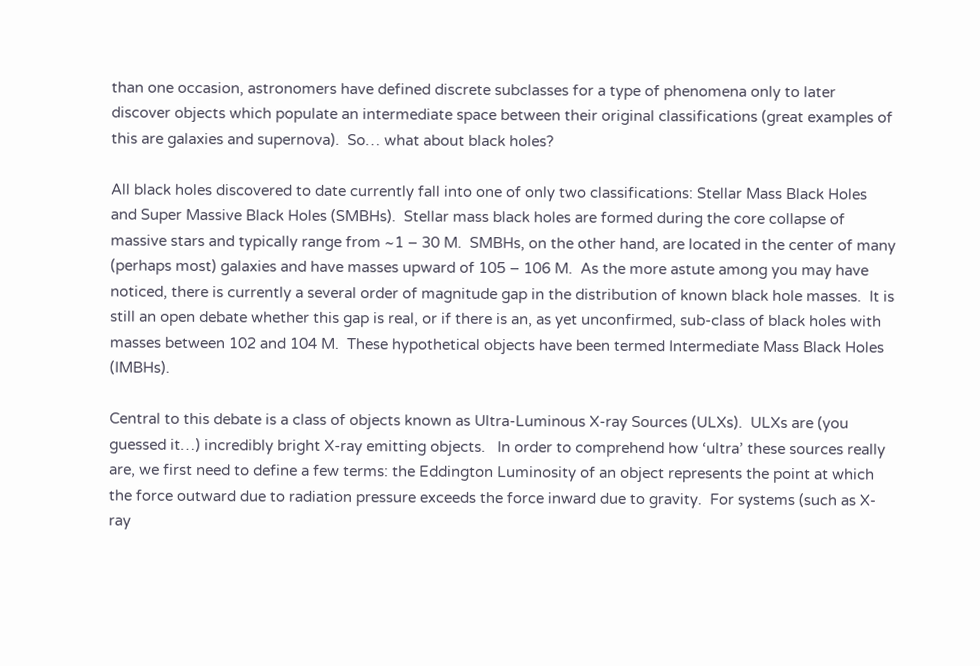than one occasion, astronomers have defined discrete subclasses for a type of phenomena only to later discover objects which populate an intermediate space between their original classifications (great examples of this are galaxies and supernova).  So… what about black holes?

All black holes discovered to date currently fall into one of only two classifications: Stellar Mass Black Holes and Super Massive Black Holes (SMBHs).  Stellar mass black holes are formed during the core collapse of massive stars and typically range from ~1 – 30 M.  SMBHs, on the other hand, are located in the center of many (perhaps most) galaxies and have masses upward of 105 – 106 M.  As the more astute among you may have noticed, there is currently a several order of magnitude gap in the distribution of known black hole masses.  It is still an open debate whether this gap is real, or if there is an, as yet unconfirmed, sub-class of black holes with masses between 102 and 104 M.  These hypothetical objects have been termed Intermediate Mass Black Holes (IMBHs).

Central to this debate is a class of objects known as Ultra-Luminous X-ray Sources (ULXs).  ULXs are (you guessed it…) incredibly bright X-ray emitting objects.   In order to comprehend how ‘ultra’ these sources really are, we first need to define a few terms: the Eddington Luminosity of an object represents the point at which the force outward due to radiation pressure exceeds the force inward due to gravity.  For systems (such as X-ray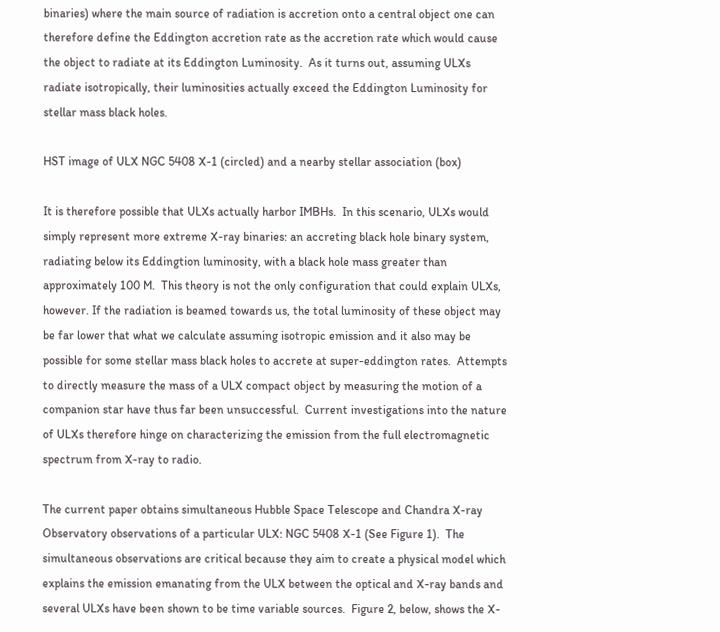binaries) where the main source of radiation is accretion onto a central object one can therefore define the Eddington accretion rate as the accretion rate which would cause the object to radiate at its Eddington Luminosity.  As it turns out, assuming ULXs radiate isotropically, their luminosities actually exceed the Eddington Luminosity for stellar mass black holes.

HST image of ULX NGC 5408 X-1 (circled) and a nearby stellar association (box)

It is therefore possible that ULXs actually harbor IMBHs.  In this scenario, ULXs would simply represent more extreme X-ray binaries: an accreting black hole binary system, radiating below its Eddingtion luminosity, with a black hole mass greater than approximately 100 M.  This theory is not the only configuration that could explain ULXs, however. If the radiation is beamed towards us, the total luminosity of these object may be far lower that what we calculate assuming isotropic emission and it also may be possible for some stellar mass black holes to accrete at super-eddington rates.  Attempts to directly measure the mass of a ULX compact object by measuring the motion of a companion star have thus far been unsuccessful.  Current investigations into the nature of ULXs therefore hinge on characterizing the emission from the full electromagnetic spectrum from X-ray to radio.

The current paper obtains simultaneous Hubble Space Telescope and Chandra X-ray Observatory observations of a particular ULX: NGC 5408 X-1 (See Figure 1).  The simultaneous observations are critical because they aim to create a physical model which explains the emission emanating from the ULX between the optical and X-ray bands and several ULXs have been shown to be time variable sources.  Figure 2, below, shows the X-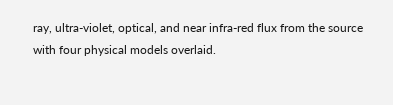ray, ultra-violet, optical, and near infra-red flux from the source with four physical models overlaid.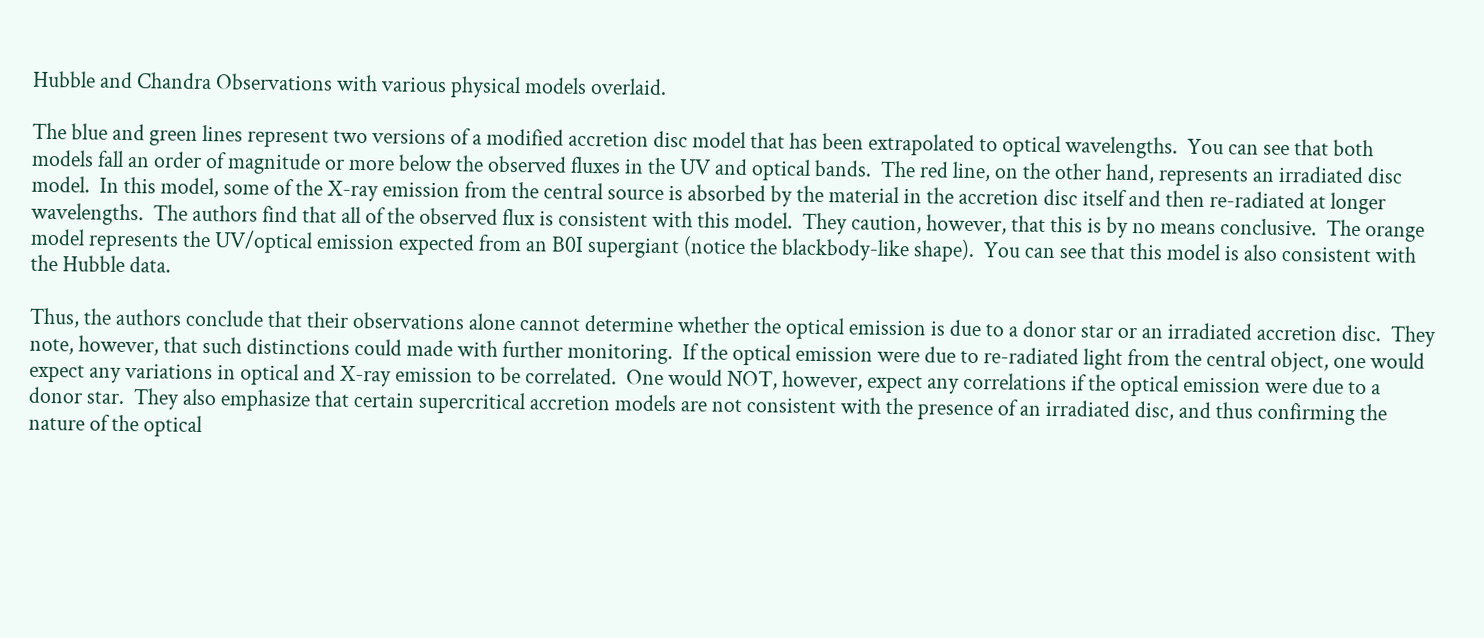Hubble and Chandra Observations with various physical models overlaid.

The blue and green lines represent two versions of a modified accretion disc model that has been extrapolated to optical wavelengths.  You can see that both models fall an order of magnitude or more below the observed fluxes in the UV and optical bands.  The red line, on the other hand, represents an irradiated disc model.  In this model, some of the X-ray emission from the central source is absorbed by the material in the accretion disc itself and then re-radiated at longer wavelengths.  The authors find that all of the observed flux is consistent with this model.  They caution, however, that this is by no means conclusive.  The orange model represents the UV/optical emission expected from an B0I supergiant (notice the blackbody-like shape).  You can see that this model is also consistent with the Hubble data.

Thus, the authors conclude that their observations alone cannot determine whether the optical emission is due to a donor star or an irradiated accretion disc.  They note, however, that such distinctions could made with further monitoring.  If the optical emission were due to re-radiated light from the central object, one would expect any variations in optical and X-ray emission to be correlated.  One would NOT, however, expect any correlations if the optical emission were due to a donor star.  They also emphasize that certain supercritical accretion models are not consistent with the presence of an irradiated disc, and thus confirming the nature of the optical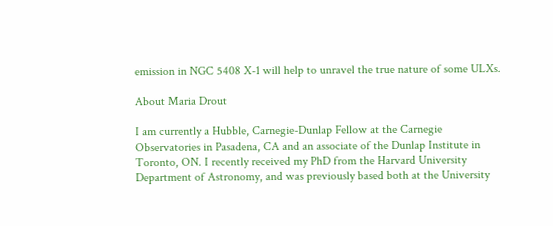emission in NGC 5408 X-1 will help to unravel the true nature of some ULXs.

About Maria Drout

I am currently a Hubble, Carnegie-Dunlap Fellow at the Carnegie Observatories in Pasadena, CA and an associate of the Dunlap Institute in Toronto, ON. I recently received my PhD from the Harvard University Department of Astronomy, and was previously based both at the University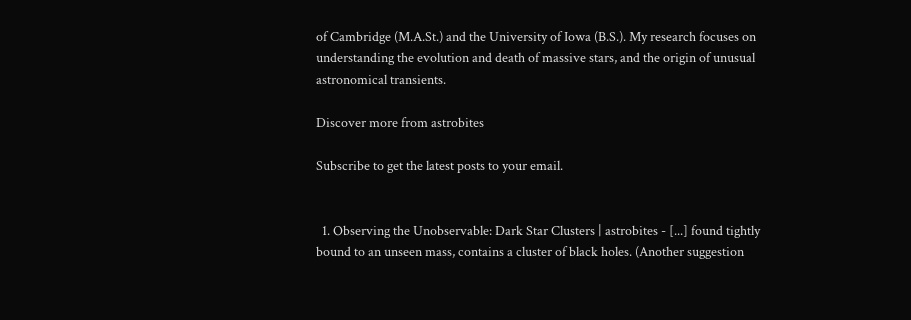of Cambridge (M.A.St.) and the University of Iowa (B.S.). My research focuses on understanding the evolution and death of massive stars, and the origin of unusual astronomical transients.

Discover more from astrobites

Subscribe to get the latest posts to your email.


  1. Observing the Unobservable: Dark Star Clusters | astrobites - [...] found tightly bound to an unseen mass, contains a cluster of black holes. (Another suggestion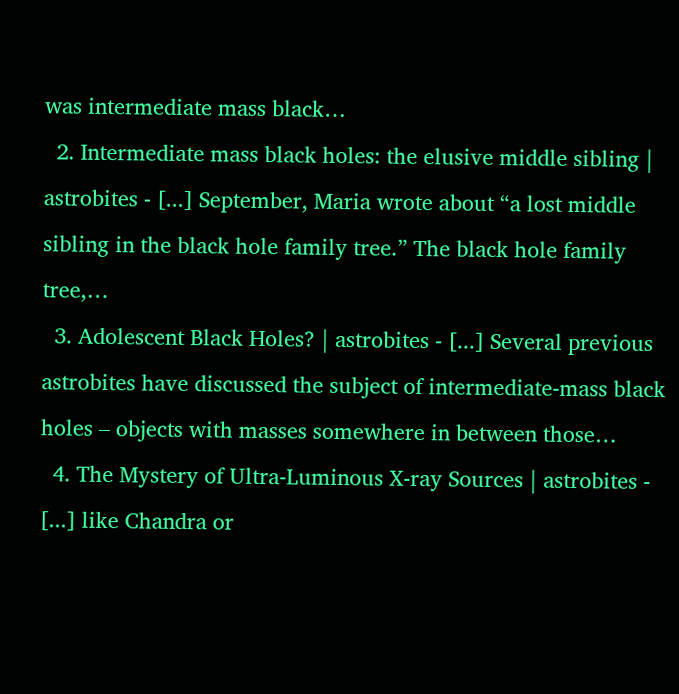was intermediate mass black…
  2. Intermediate mass black holes: the elusive middle sibling | astrobites - [...] September, Maria wrote about “a lost middle sibling in the black hole family tree.” The black hole family tree,…
  3. Adolescent Black Holes? | astrobites - [...] Several previous astrobites have discussed the subject of intermediate-mass black holes – objects with masses somewhere in between those…
  4. The Mystery of Ultra-Luminous X-ray Sources | astrobites - [...] like Chandra or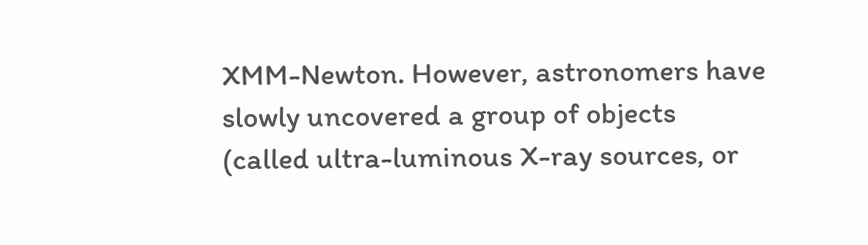XMM-Newton. However, astronomers have slowly uncovered a group of objects (called ultra-luminous X-ray sources, or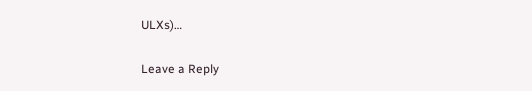ULXs)…

Leave a Reply